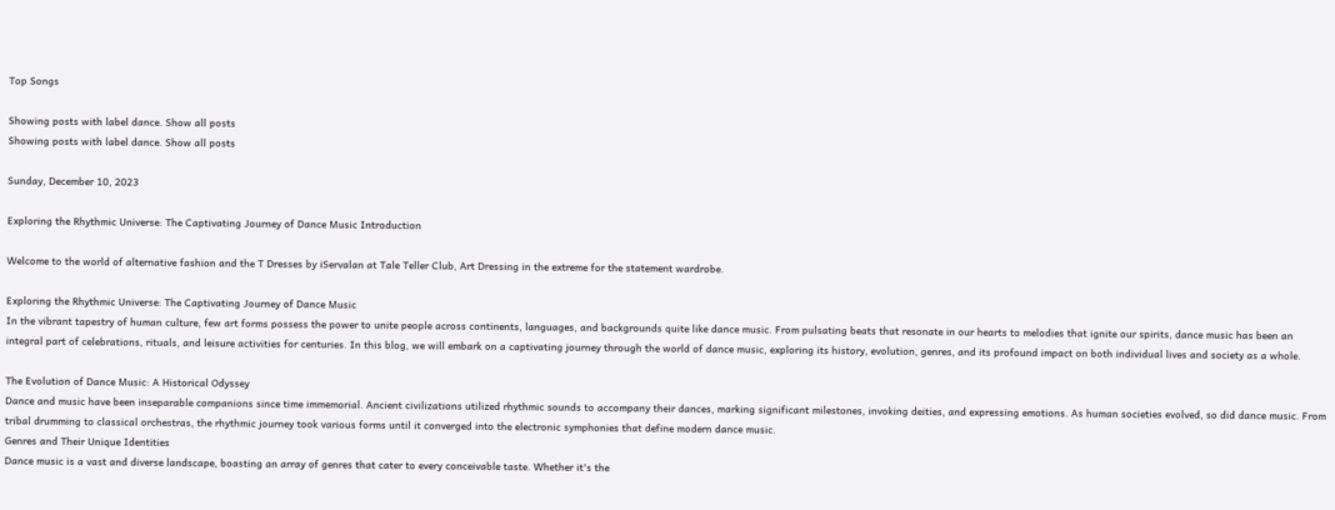Top Songs

Showing posts with label dance. Show all posts
Showing posts with label dance. Show all posts

Sunday, December 10, 2023

Exploring the Rhythmic Universe: The Captivating Journey of Dance Music Introduction

Welcome to the world of alternative fashion and the T Dresses by iServalan at Tale Teller Club, Art Dressing in the extreme for the statement wardrobe.

Exploring the Rhythmic Universe: The Captivating Journey of Dance Music
In the vibrant tapestry of human culture, few art forms possess the power to unite people across continents, languages, and backgrounds quite like dance music. From pulsating beats that resonate in our hearts to melodies that ignite our spirits, dance music has been an integral part of celebrations, rituals, and leisure activities for centuries. In this blog, we will embark on a captivating journey through the world of dance music, exploring its history, evolution, genres, and its profound impact on both individual lives and society as a whole.

The Evolution of Dance Music: A Historical Odyssey
Dance and music have been inseparable companions since time immemorial. Ancient civilizations utilized rhythmic sounds to accompany their dances, marking significant milestones, invoking deities, and expressing emotions. As human societies evolved, so did dance music. From tribal drumming to classical orchestras, the rhythmic journey took various forms until it converged into the electronic symphonies that define modern dance music.
Genres and Their Unique Identities
Dance music is a vast and diverse landscape, boasting an array of genres that cater to every conceivable taste. Whether it's the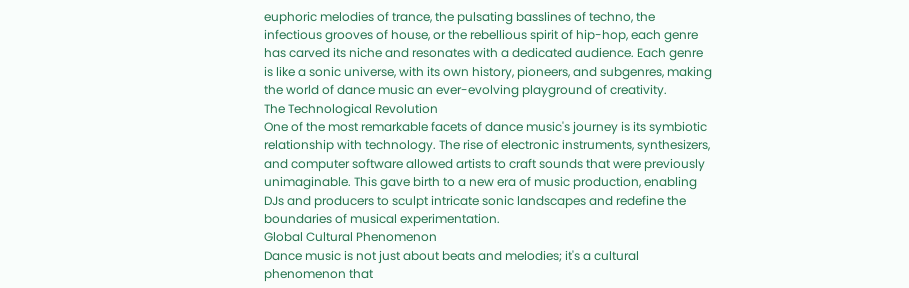euphoric melodies of trance, the pulsating basslines of techno, the infectious grooves of house, or the rebellious spirit of hip-hop, each genre has carved its niche and resonates with a dedicated audience. Each genre is like a sonic universe, with its own history, pioneers, and subgenres, making the world of dance music an ever-evolving playground of creativity.
The Technological Revolution
One of the most remarkable facets of dance music's journey is its symbiotic relationship with technology. The rise of electronic instruments, synthesizers, and computer software allowed artists to craft sounds that were previously unimaginable. This gave birth to a new era of music production, enabling DJs and producers to sculpt intricate sonic landscapes and redefine the boundaries of musical experimentation.
Global Cultural Phenomenon
Dance music is not just about beats and melodies; it's a cultural phenomenon that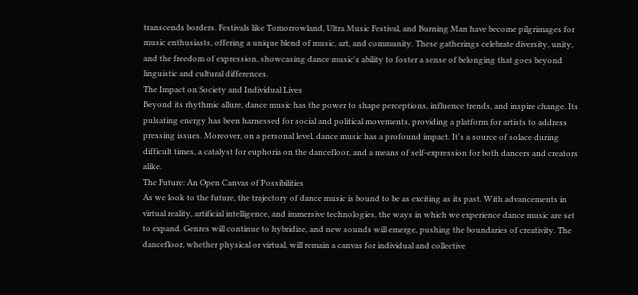transcends borders. Festivals like Tomorrowland, Ultra Music Festival, and Burning Man have become pilgrimages for music enthusiasts, offering a unique blend of music, art, and community. These gatherings celebrate diversity, unity, and the freedom of expression, showcasing dance music's ability to foster a sense of belonging that goes beyond linguistic and cultural differences.
The Impact on Society and Individual Lives
Beyond its rhythmic allure, dance music has the power to shape perceptions, influence trends, and inspire change. Its pulsating energy has been harnessed for social and political movements, providing a platform for artists to address pressing issues. Moreover, on a personal level, dance music has a profound impact. It's a source of solace during difficult times, a catalyst for euphoria on the dancefloor, and a means of self-expression for both dancers and creators alike.
The Future: An Open Canvas of Possibilities
As we look to the future, the trajectory of dance music is bound to be as exciting as its past. With advancements in virtual reality, artificial intelligence, and immersive technologies, the ways in which we experience dance music are set to expand. Genres will continue to hybridize, and new sounds will emerge, pushing the boundaries of creativity. The dancefloor, whether physical or virtual, will remain a canvas for individual and collective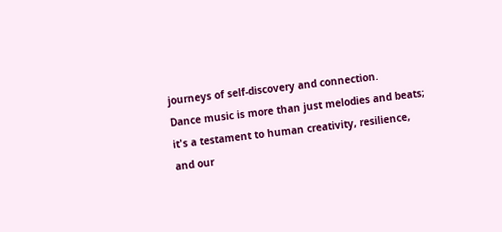journeys of self-discovery and connection.
Dance music is more than just melodies and beats; it's a testament to human creativity, resilience, and our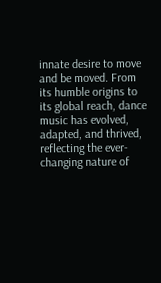innate desire to move and be moved. From its humble origins to its global reach, dance music has evolved, adapted, and thrived, reflecting the ever-changing nature of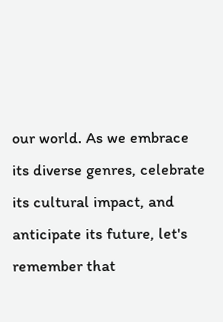our world. As we embrace its diverse genres, celebrate its cultural impact, and anticipate its future, let's remember that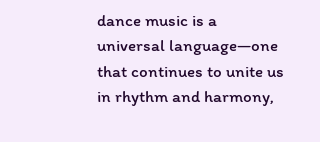dance music is a universal language—one that continues to unite us in rhythm and harmony,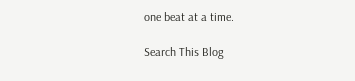one beat at a time.

Search This Blog